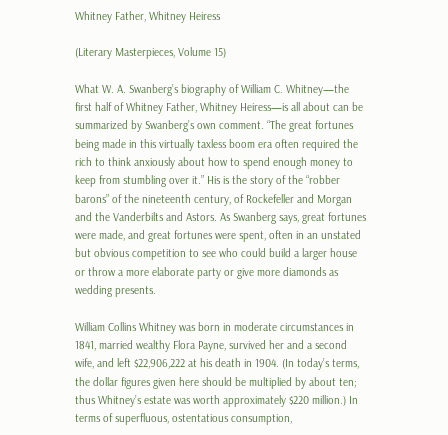Whitney Father, Whitney Heiress

(Literary Masterpieces, Volume 15)

What W. A. Swanberg’s biography of William C. Whitney—the first half of Whitney Father, Whitney Heiress—is all about can be summarized by Swanberg’s own comment. “The great fortunes being made in this virtually taxless boom era often required the rich to think anxiously about how to spend enough money to keep from stumbling over it.” His is the story of the “robber barons” of the nineteenth century, of Rockefeller and Morgan and the Vanderbilts and Astors. As Swanberg says, great fortunes were made, and great fortunes were spent, often in an unstated but obvious competition to see who could build a larger house or throw a more elaborate party or give more diamonds as wedding presents.

William Collins Whitney was born in moderate circumstances in 1841, married wealthy Flora Payne, survived her and a second wife, and left $22,906,222 at his death in 1904. (In today’s terms, the dollar figures given here should be multiplied by about ten; thus Whitney’s estate was worth approximately $220 million.) In terms of superfluous, ostentatious consumption,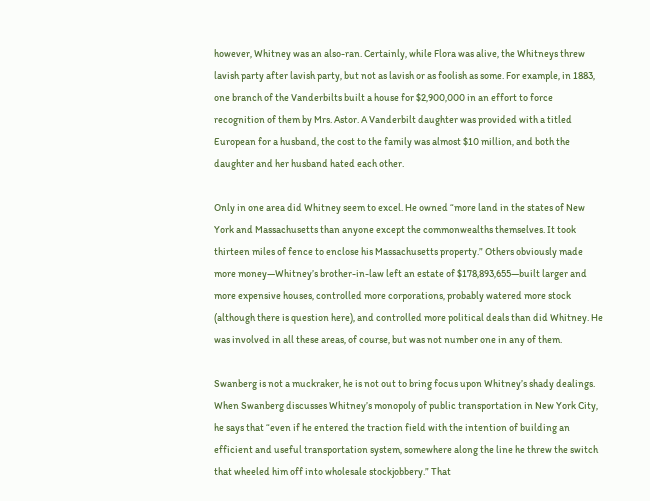however, Whitney was an also-ran. Certainly, while Flora was alive, the Whitneys threw lavish party after lavish party, but not as lavish or as foolish as some. For example, in 1883, one branch of the Vanderbilts built a house for $2,900,000 in an effort to force recognition of them by Mrs. Astor. A Vanderbilt daughter was provided with a titled European for a husband, the cost to the family was almost $10 million, and both the daughter and her husband hated each other.

Only in one area did Whitney seem to excel. He owned “more land in the states of New York and Massachusetts than anyone except the commonwealths themselves. It took thirteen miles of fence to enclose his Massachusetts property.” Others obviously made more money—Whitney’s brother-in-law left an estate of $178,893,655—built larger and more expensive houses, controlled more corporations, probably watered more stock (although there is question here), and controlled more political deals than did Whitney. He was involved in all these areas, of course, but was not number one in any of them.

Swanberg is not a muckraker, he is not out to bring focus upon Whitney’s shady dealings. When Swanberg discusses Whitney’s monopoly of public transportation in New York City, he says that “even if he entered the traction field with the intention of building an efficient and useful transportation system, somewhere along the line he threw the switch that wheeled him off into wholesale stockjobbery.” That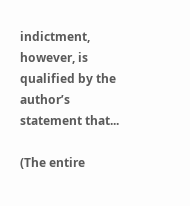indictment, however, is qualified by the author’s statement that...

(The entire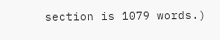section is 1079 words.)